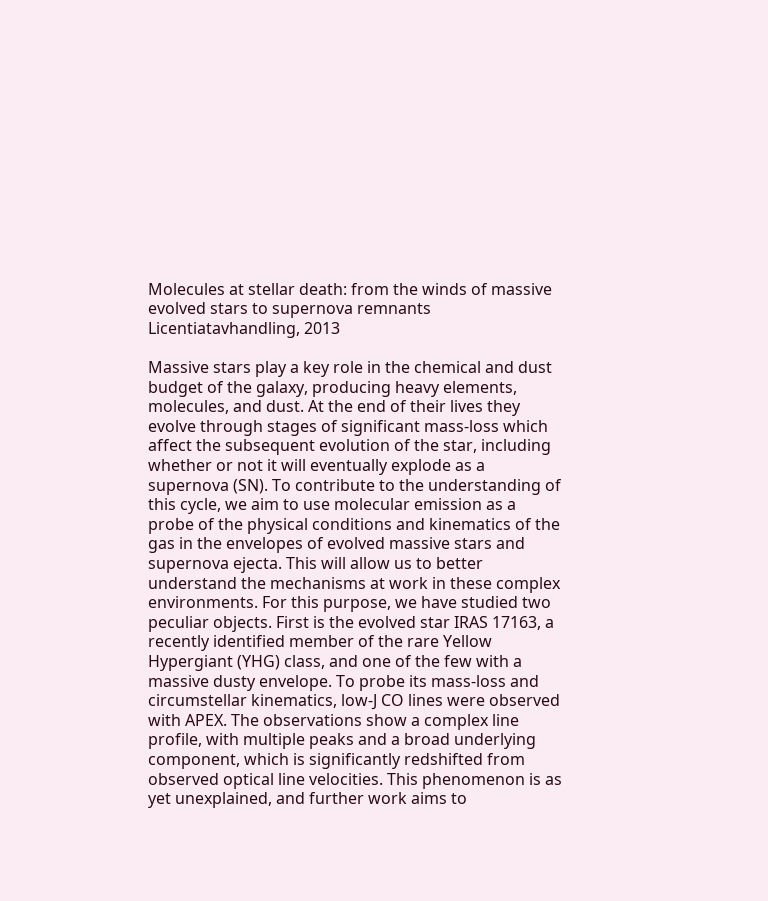Molecules at stellar death: from the winds of massive evolved stars to supernova remnants
Licentiatavhandling, 2013

Massive stars play a key role in the chemical and dust budget of the galaxy, producing heavy elements, molecules, and dust. At the end of their lives they evolve through stages of significant mass-loss which affect the subsequent evolution of the star, including whether or not it will eventually explode as a supernova (SN). To contribute to the understanding of this cycle, we aim to use molecular emission as a probe of the physical conditions and kinematics of the gas in the envelopes of evolved massive stars and supernova ejecta. This will allow us to better understand the mechanisms at work in these complex environments. For this purpose, we have studied two peculiar objects. First is the evolved star IRAS 17163, a recently identified member of the rare Yellow Hypergiant (YHG) class, and one of the few with a massive dusty envelope. To probe its mass-loss and circumstellar kinematics, low-J CO lines were observed with APEX. The observations show a complex line profile, with multiple peaks and a broad underlying component, which is significantly redshifted from observed optical line velocities. This phenomenon is as yet unexplained, and further work aims to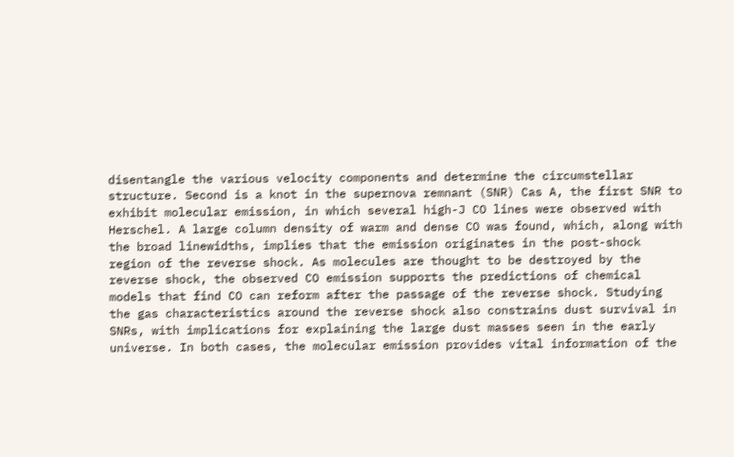disentangle the various velocity components and determine the circumstellar structure. Second is a knot in the supernova remnant (SNR) Cas A, the first SNR to exhibit molecular emission, in which several high-J CO lines were observed with Herschel. A large column density of warm and dense CO was found, which, along with the broad linewidths, implies that the emission originates in the post-shock region of the reverse shock. As molecules are thought to be destroyed by the reverse shock, the observed CO emission supports the predictions of chemical models that find CO can reform after the passage of the reverse shock. Studying the gas characteristics around the reverse shock also constrains dust survival in SNRs, with implications for explaining the large dust masses seen in the early universe. In both cases, the molecular emission provides vital information of the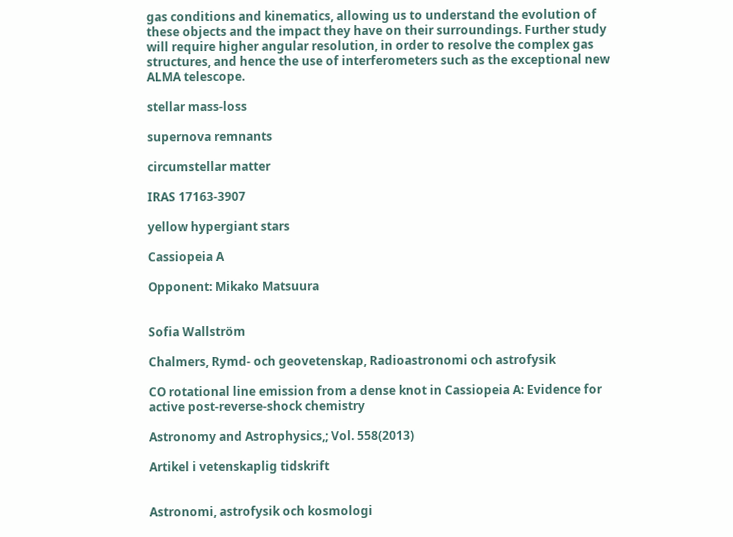gas conditions and kinematics, allowing us to understand the evolution of these objects and the impact they have on their surroundings. Further study will require higher angular resolution, in order to resolve the complex gas structures, and hence the use of interferometers such as the exceptional new ALMA telescope.

stellar mass-loss

supernova remnants

circumstellar matter

IRAS 17163-3907

yellow hypergiant stars

Cassiopeia A

Opponent: Mikako Matsuura


Sofia Wallström

Chalmers, Rymd- och geovetenskap, Radioastronomi och astrofysik

CO rotational line emission from a dense knot in Cassiopeia A: Evidence for active post-reverse-shock chemistry

Astronomy and Astrophysics,; Vol. 558(2013)

Artikel i vetenskaplig tidskrift


Astronomi, astrofysik och kosmologi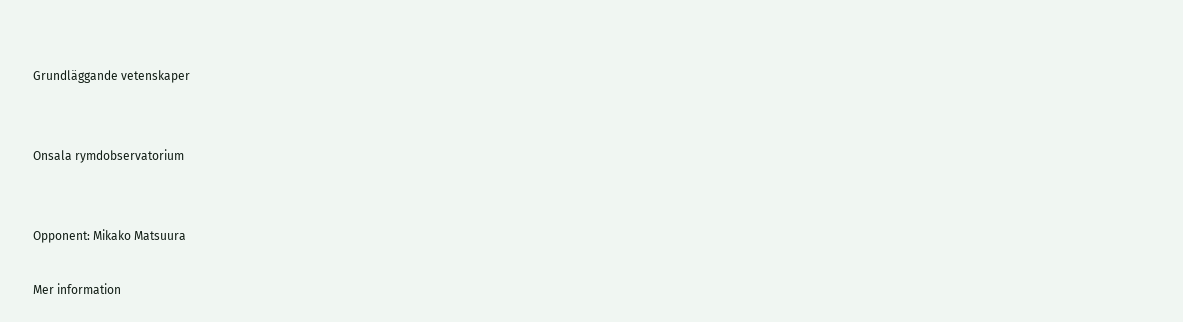Grundläggande vetenskaper


Onsala rymdobservatorium


Opponent: Mikako Matsuura

Mer information